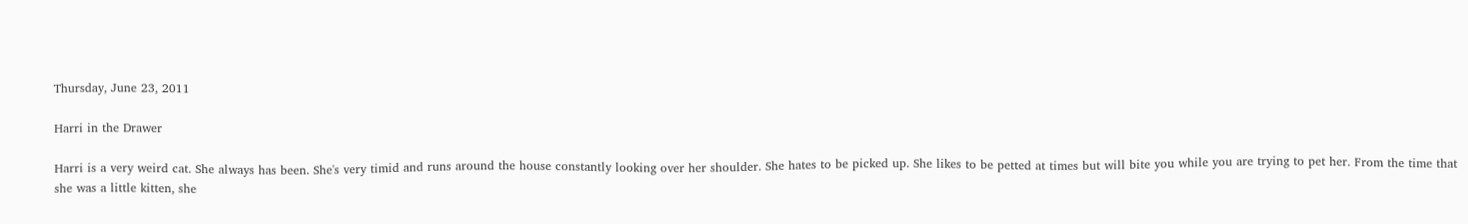Thursday, June 23, 2011

Harri in the Drawer

Harri is a very weird cat. She always has been. She's very timid and runs around the house constantly looking over her shoulder. She hates to be picked up. She likes to be petted at times but will bite you while you are trying to pet her. From the time that she was a little kitten, she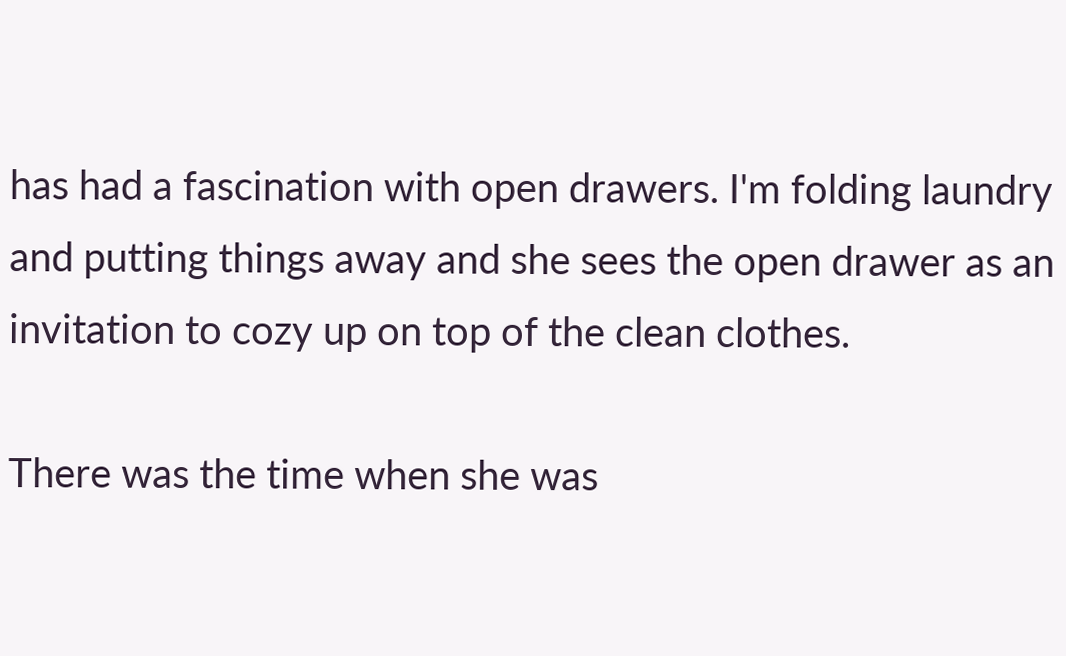has had a fascination with open drawers. I'm folding laundry and putting things away and she sees the open drawer as an invitation to cozy up on top of the clean clothes.

There was the time when she was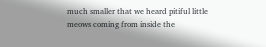much smaller that we heard pitiful little meows coming from inside the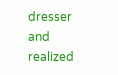dresser and realized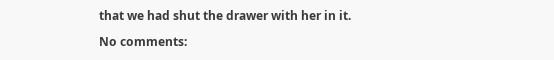that we had shut the drawer with her in it.

No comments: